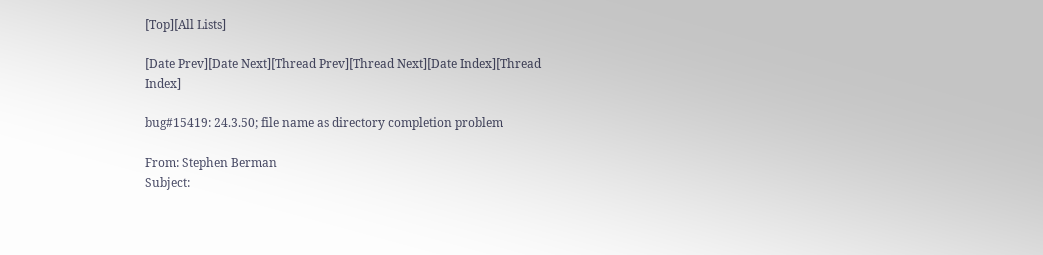[Top][All Lists]

[Date Prev][Date Next][Thread Prev][Thread Next][Date Index][Thread Index]

bug#15419: 24.3.50; file name as directory completion problem

From: Stephen Berman
Subject: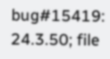bug#15419: 24.3.50; file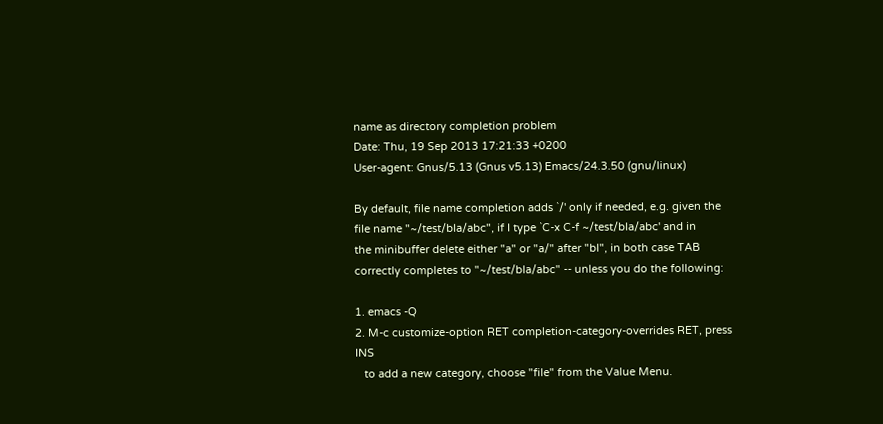name as directory completion problem
Date: Thu, 19 Sep 2013 17:21:33 +0200
User-agent: Gnus/5.13 (Gnus v5.13) Emacs/24.3.50 (gnu/linux)

By default, file name completion adds `/' only if needed, e.g. given the
file name "~/test/bla/abc", if I type `C-x C-f ~/test/bla/abc' and in
the minibuffer delete either "a" or "a/" after "bl", in both case TAB
correctly completes to "~/test/bla/abc" -- unless you do the following:

1. emacs -Q
2. M-c customize-option RET completion-category-overrides RET, press INS
   to add a new category, choose "file" from the Value Menu.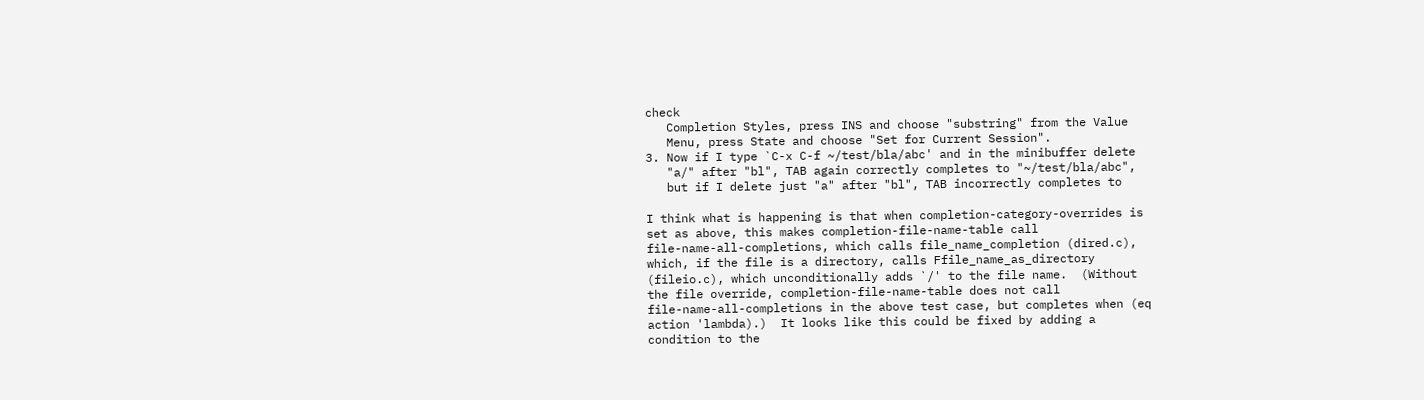check
   Completion Styles, press INS and choose "substring" from the Value
   Menu, press State and choose "Set for Current Session".
3. Now if I type `C-x C-f ~/test/bla/abc' and in the minibuffer delete
   "a/" after "bl", TAB again correctly completes to "~/test/bla/abc",
   but if I delete just "a" after "bl", TAB incorrectly completes to

I think what is happening is that when completion-category-overrides is
set as above, this makes completion-file-name-table call
file-name-all-completions, which calls file_name_completion (dired.c),
which, if the file is a directory, calls Ffile_name_as_directory
(fileio.c), which unconditionally adds `/' to the file name.  (Without
the file override, completion-file-name-table does not call
file-name-all-completions in the above test case, but completes when (eq
action 'lambda).)  It looks like this could be fixed by adding a
condition to the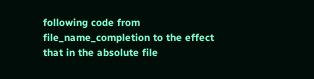following code from file_name_completion to the effect
that in the absolute file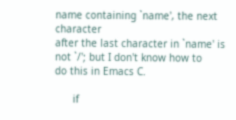name containing `name', the next character
after the last character in `name' is not `/'; but I don't know how to
do this in Emacs C.

      if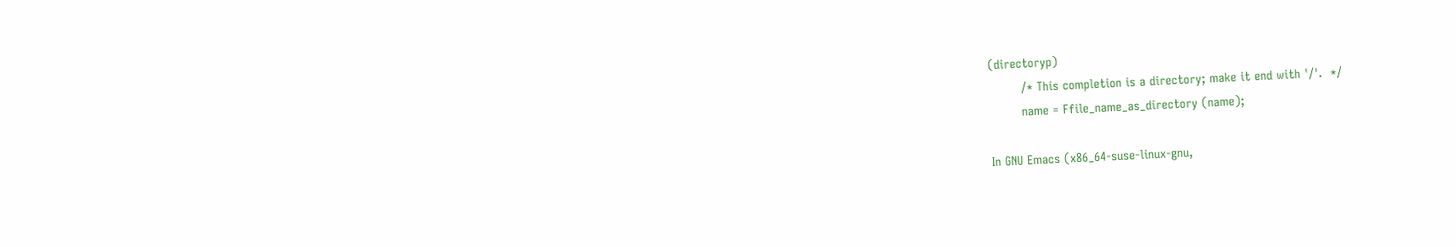(directoryp)
        /* This completion is a directory; make it end with '/'.  */
        name = Ffile_name_as_directory (name);

In GNU Emacs (x86_64-suse-linux-gnu,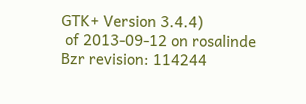GTK+ Version 3.4.4)
 of 2013-09-12 on rosalinde
Bzr revision: 114244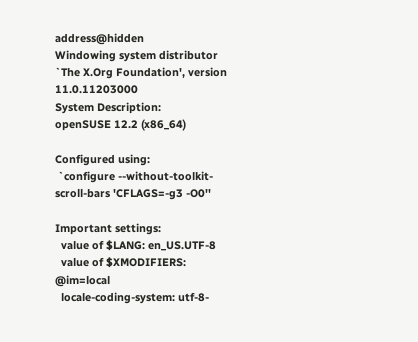address@hidden
Windowing system distributor `The X.Org Foundation', version 11.0.11203000
System Description:     openSUSE 12.2 (x86_64)

Configured using:
 `configure --without-toolkit-scroll-bars 'CFLAGS=-g3 -O0''

Important settings:
  value of $LANG: en_US.UTF-8
  value of $XMODIFIERS: @im=local
  locale-coding-system: utf-8-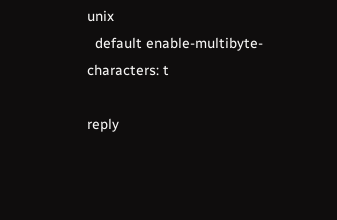unix
  default enable-multibyte-characters: t

reply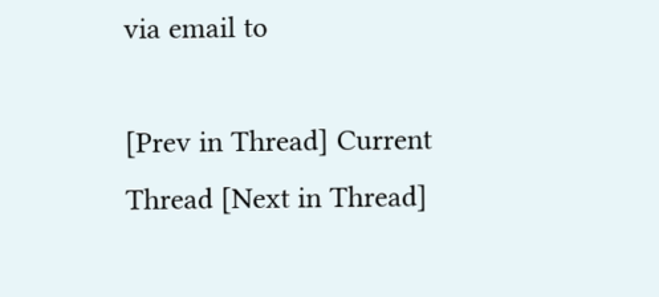via email to

[Prev in Thread] Current Thread [Next in Thread]